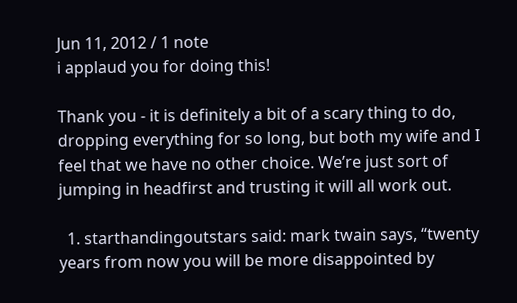Jun 11, 2012 / 1 note
i applaud you for doing this!

Thank you - it is definitely a bit of a scary thing to do, dropping everything for so long, but both my wife and I feel that we have no other choice. We’re just sort of jumping in headfirst and trusting it will all work out.

  1. starthandingoutstars said: mark twain says, “twenty years from now you will be more disappointed by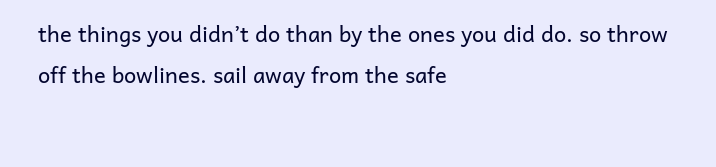the things you didn’t do than by the ones you did do. so throw off the bowlines. sail away from the safe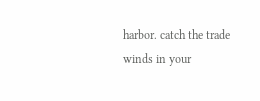harbor. catch the trade winds in your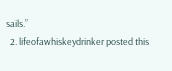sails.”
  2. lifeofawhiskeydrinker posted this